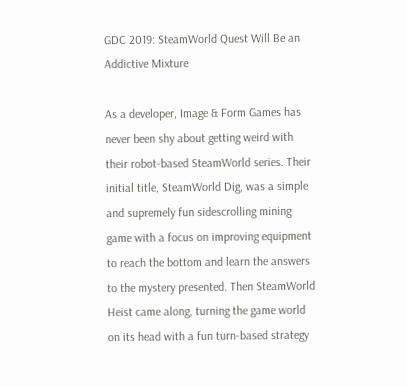GDC 2019: SteamWorld Quest Will Be an Addictive Mixture

As a developer, Image & Form Games has never been shy about getting weird with their robot-based SteamWorld series. Their initial title, SteamWorld Dig, was a simple and supremely fun sidescrolling mining game with a focus on improving equipment to reach the bottom and learn the answers to the mystery presented. Then SteamWorld Heist came along, turning the game world on its head with a fun turn-based strategy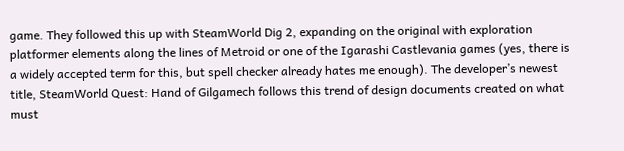game. They followed this up with SteamWorld Dig 2, expanding on the original with exploration platformer elements along the lines of Metroid or one of the Igarashi Castlevania games (yes, there is a widely accepted term for this, but spell checker already hates me enough). The developer’s newest title, SteamWorld Quest: Hand of Gilgamech follows this trend of design documents created on what must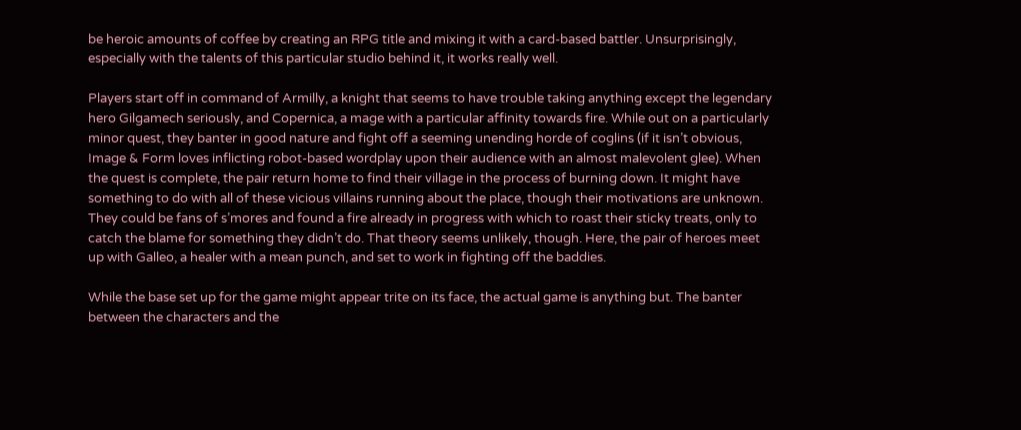be heroic amounts of coffee by creating an RPG title and mixing it with a card-based battler. Unsurprisingly, especially with the talents of this particular studio behind it, it works really well.

Players start off in command of Armilly, a knight that seems to have trouble taking anything except the legendary hero Gilgamech seriously, and Copernica, a mage with a particular affinity towards fire. While out on a particularly minor quest, they banter in good nature and fight off a seeming unending horde of coglins (if it isn’t obvious, Image & Form loves inflicting robot-based wordplay upon their audience with an almost malevolent glee). When the quest is complete, the pair return home to find their village in the process of burning down. It might have something to do with all of these vicious villains running about the place, though their motivations are unknown. They could be fans of s’mores and found a fire already in progress with which to roast their sticky treats, only to catch the blame for something they didn’t do. That theory seems unlikely, though. Here, the pair of heroes meet up with Galleo, a healer with a mean punch, and set to work in fighting off the baddies.

While the base set up for the game might appear trite on its face, the actual game is anything but. The banter between the characters and the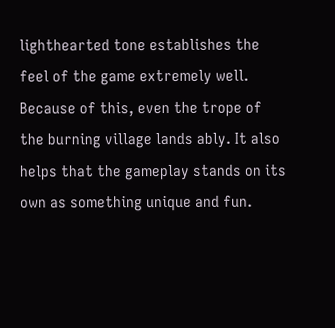lighthearted tone establishes the feel of the game extremely well. Because of this, even the trope of the burning village lands ably. It also helps that the gameplay stands on its own as something unique and fun.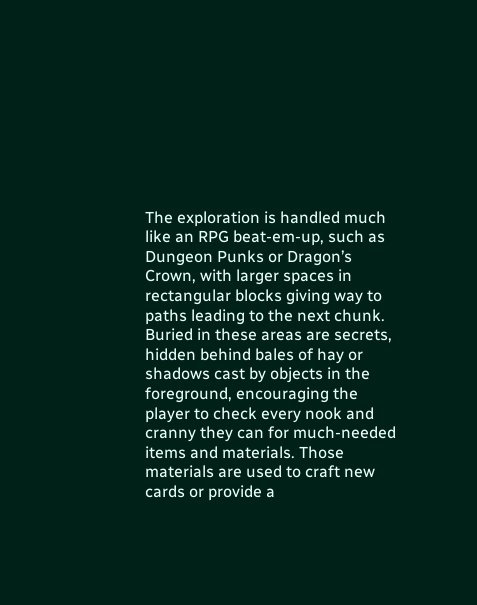The exploration is handled much like an RPG beat-em-up, such as Dungeon Punks or Dragon’s Crown, with larger spaces in rectangular blocks giving way to paths leading to the next chunk. Buried in these areas are secrets, hidden behind bales of hay or shadows cast by objects in the foreground, encouraging the player to check every nook and cranny they can for much-needed items and materials. Those materials are used to craft new cards or provide a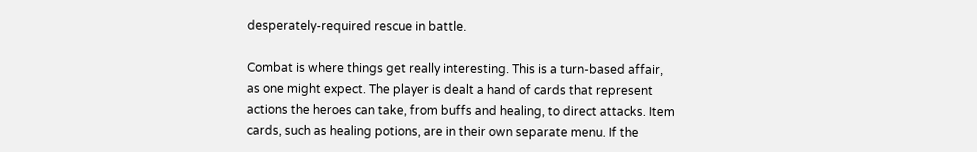desperately-required rescue in battle.

Combat is where things get really interesting. This is a turn-based affair, as one might expect. The player is dealt a hand of cards that represent actions the heroes can take, from buffs and healing, to direct attacks. Item cards, such as healing potions, are in their own separate menu. If the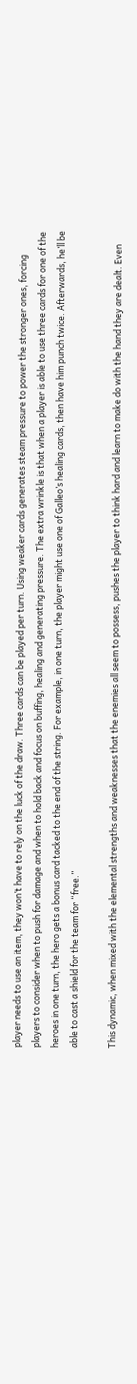player needs to use an item, they won’t have to rely on the luck of the draw. Three cards can be played per turn. Using weaker cards generates steam pressure to power the stronger ones, forcing players to consider when to push for damage and when to hold back and focus on buffing, healing and generating pressure. The extra wrinkle is that when a player is able to use three cards for one of the heroes in one turn, the hero gets a bonus card tacked to the end of the string. For example, in one turn, the player might use one of Galleo’s healing cards, then have him punch twice. Afterwards, he’ll be able to cast a shield for the team for “free.”

This dynamic, when mixed with the elemental strengths and weaknesses that the enemies all seem to possess, pushes the player to think hard and learn to make do with the hand they are dealt. Even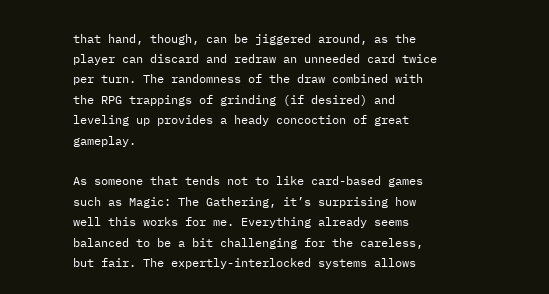that hand, though, can be jiggered around, as the player can discard and redraw an unneeded card twice per turn. The randomness of the draw combined with the RPG trappings of grinding (if desired) and leveling up provides a heady concoction of great gameplay.

As someone that tends not to like card-based games such as Magic: The Gathering, it’s surprising how well this works for me. Everything already seems balanced to be a bit challenging for the careless, but fair. The expertly-interlocked systems allows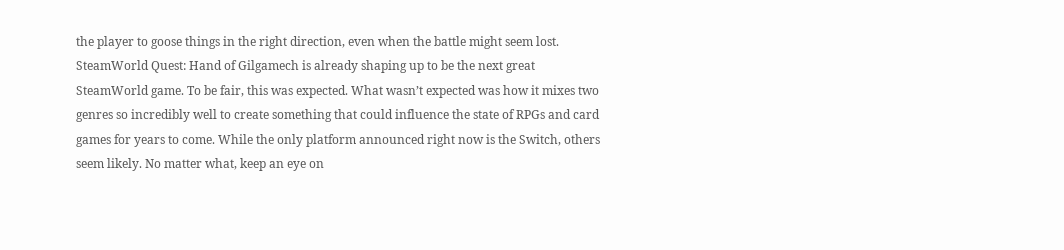the player to goose things in the right direction, even when the battle might seem lost. SteamWorld Quest: Hand of Gilgamech is already shaping up to be the next great SteamWorld game. To be fair, this was expected. What wasn’t expected was how it mixes two genres so incredibly well to create something that could influence the state of RPGs and card games for years to come. While the only platform announced right now is the Switch, others seem likely. No matter what, keep an eye on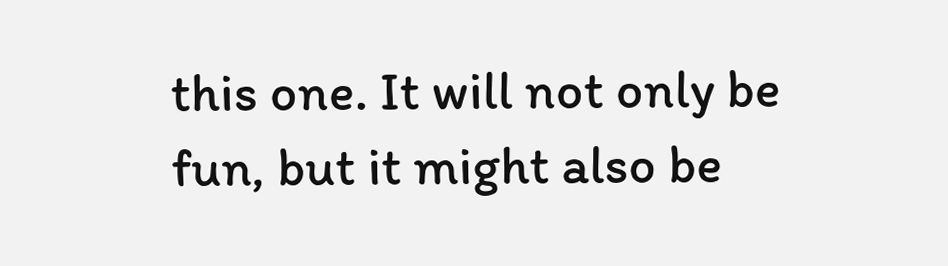this one. It will not only be fun, but it might also be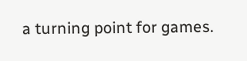a turning point for games.